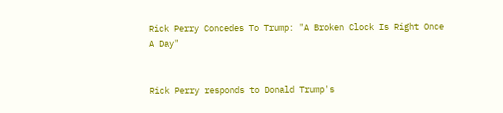Rick Perry Concedes To Trump: "A Broken Clock Is Right Once A Day"


Rick Perry responds to Donald Trump's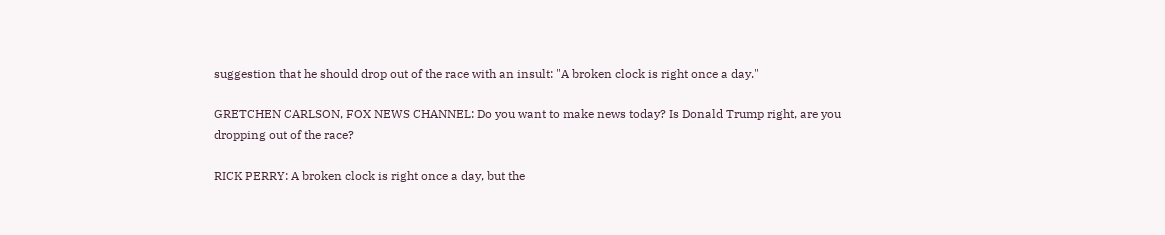suggestion that he should drop out of the race with an insult: "A broken clock is right once a day."

GRETCHEN CARLSON, FOX NEWS CHANNEL: Do you want to make news today? Is Donald Trump right, are you dropping out of the race?

RICK PERRY: A broken clock is right once a day, but the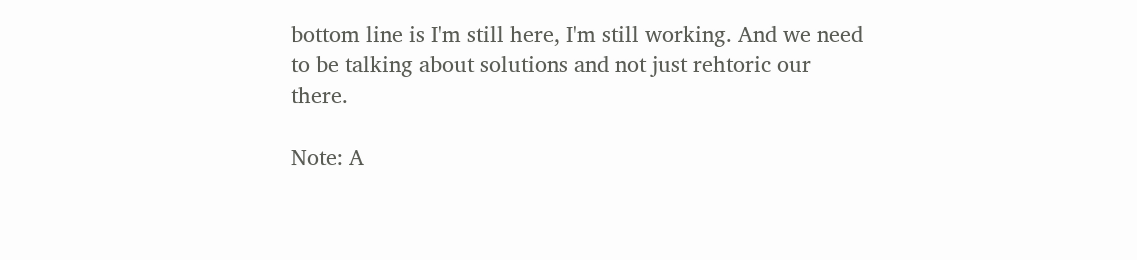bottom line is I'm still here, I'm still working. And we need to be talking about solutions and not just rehtoric our there.

Note: A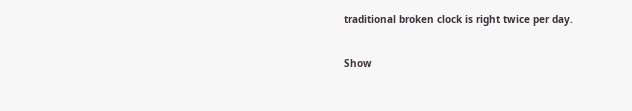traditional broken clock is right twice per day.

Show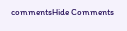commentsHide Comments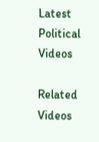Latest Political Videos

Related Videos